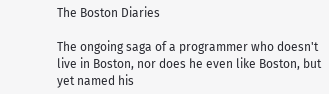The Boston Diaries

The ongoing saga of a programmer who doesn't live in Boston, nor does he even like Boston, but yet named his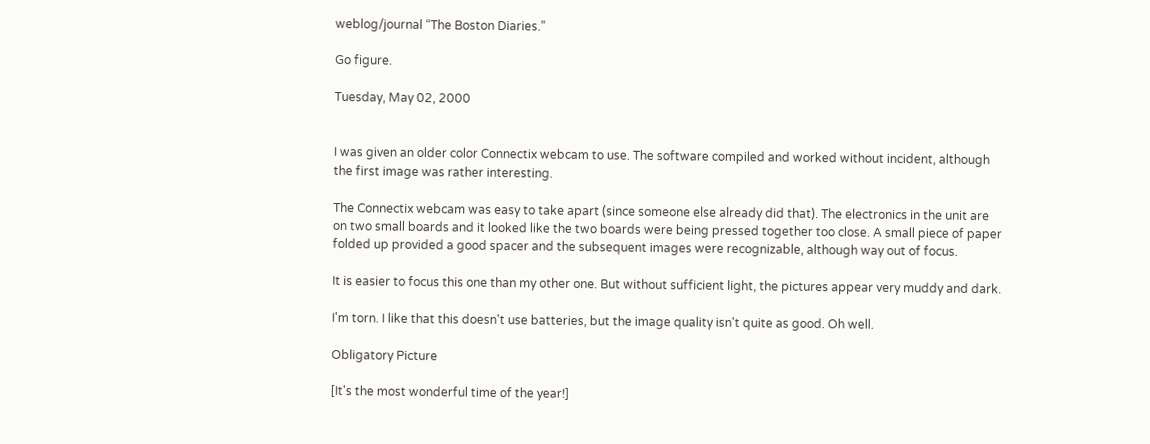weblog/journal “The Boston Diaries.”

Go figure.

Tuesday, May 02, 2000


I was given an older color Connectix webcam to use. The software compiled and worked without incident, although the first image was rather interesting.

The Connectix webcam was easy to take apart (since someone else already did that). The electronics in the unit are on two small boards and it looked like the two boards were being pressed together too close. A small piece of paper folded up provided a good spacer and the subsequent images were recognizable, although way out of focus.

It is easier to focus this one than my other one. But without sufficient light, the pictures appear very muddy and dark.

I'm torn. I like that this doesn't use batteries, but the image quality isn't quite as good. Oh well.

Obligatory Picture

[It's the most wonderful time of the year!]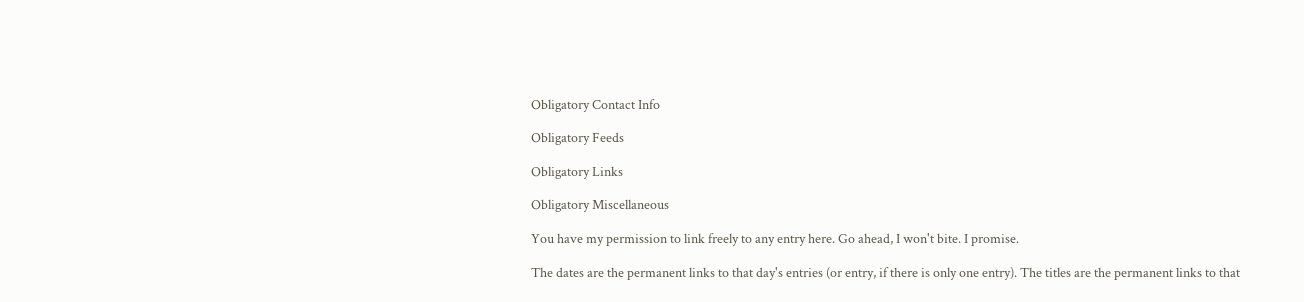Obligatory Contact Info

Obligatory Feeds

Obligatory Links

Obligatory Miscellaneous

You have my permission to link freely to any entry here. Go ahead, I won't bite. I promise.

The dates are the permanent links to that day's entries (or entry, if there is only one entry). The titles are the permanent links to that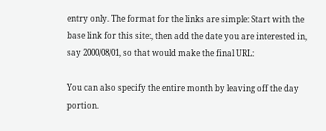entry only. The format for the links are simple: Start with the base link for this site:, then add the date you are interested in, say 2000/08/01, so that would make the final URL:

You can also specify the entire month by leaving off the day portion.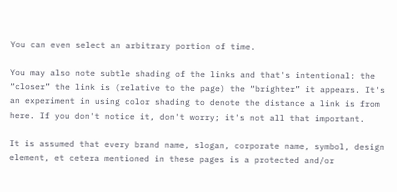You can even select an arbitrary portion of time.

You may also note subtle shading of the links and that's intentional: the “closer” the link is (relative to the page) the “brighter” it appears. It's an experiment in using color shading to denote the distance a link is from here. If you don't notice it, don't worry; it's not all that important.

It is assumed that every brand name, slogan, corporate name, symbol, design element, et cetera mentioned in these pages is a protected and/or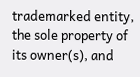trademarked entity, the sole property of its owner(s), and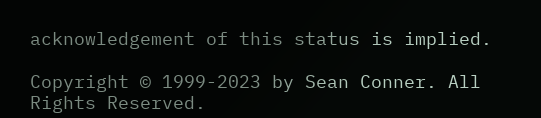acknowledgement of this status is implied.

Copyright © 1999-2023 by Sean Conner. All Rights Reserved.